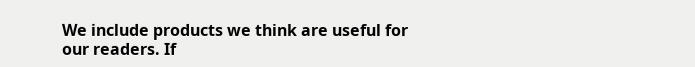We include products we think are useful for our readers. If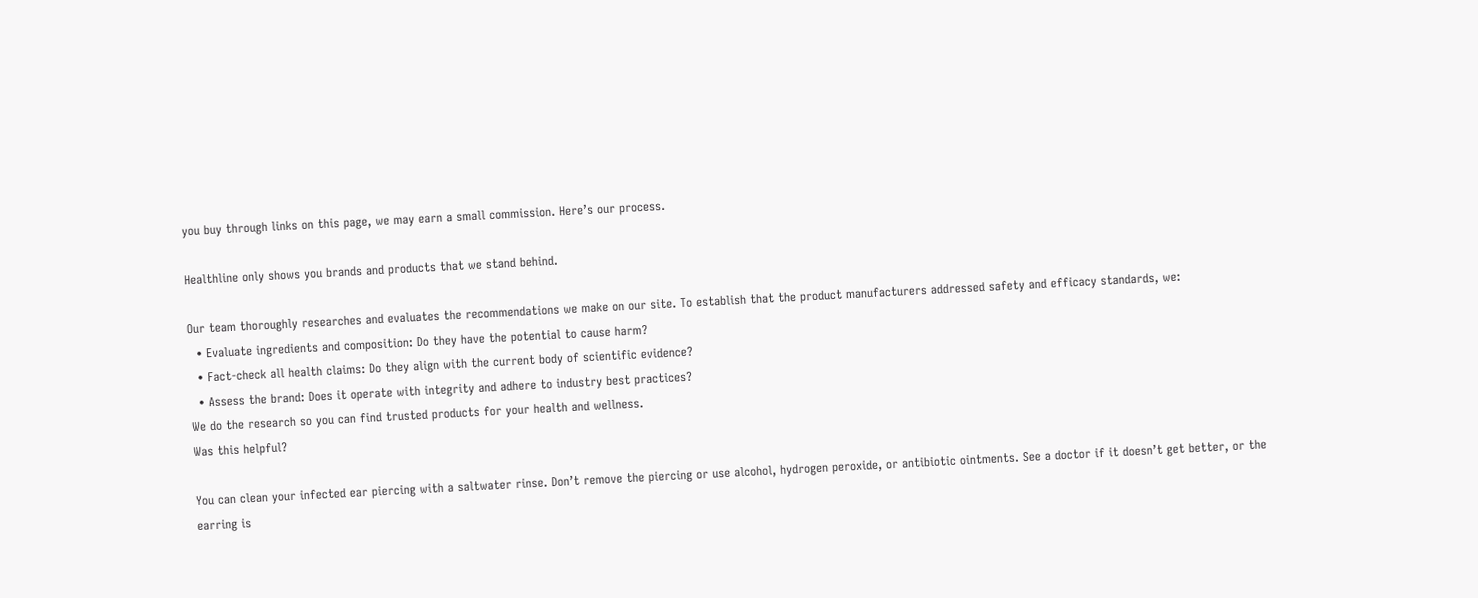you buy through links on this page, we may earn a small commission. Here’s our process.

Healthline only shows you brands and products that we stand behind.

Our team thoroughly researches and evaluates the recommendations we make on our site. To establish that the product manufacturers addressed safety and efficacy standards, we:
  • Evaluate ingredients and composition: Do they have the potential to cause harm?
  • Fact-check all health claims: Do they align with the current body of scientific evidence?
  • Assess the brand: Does it operate with integrity and adhere to industry best practices?
We do the research so you can find trusted products for your health and wellness.
Was this helpful?

You can clean your infected ear piercing with a saltwater rinse. Don’t remove the piercing or use alcohol, hydrogen peroxide, or antibiotic ointments. See a doctor if it doesn’t get better, or the earring is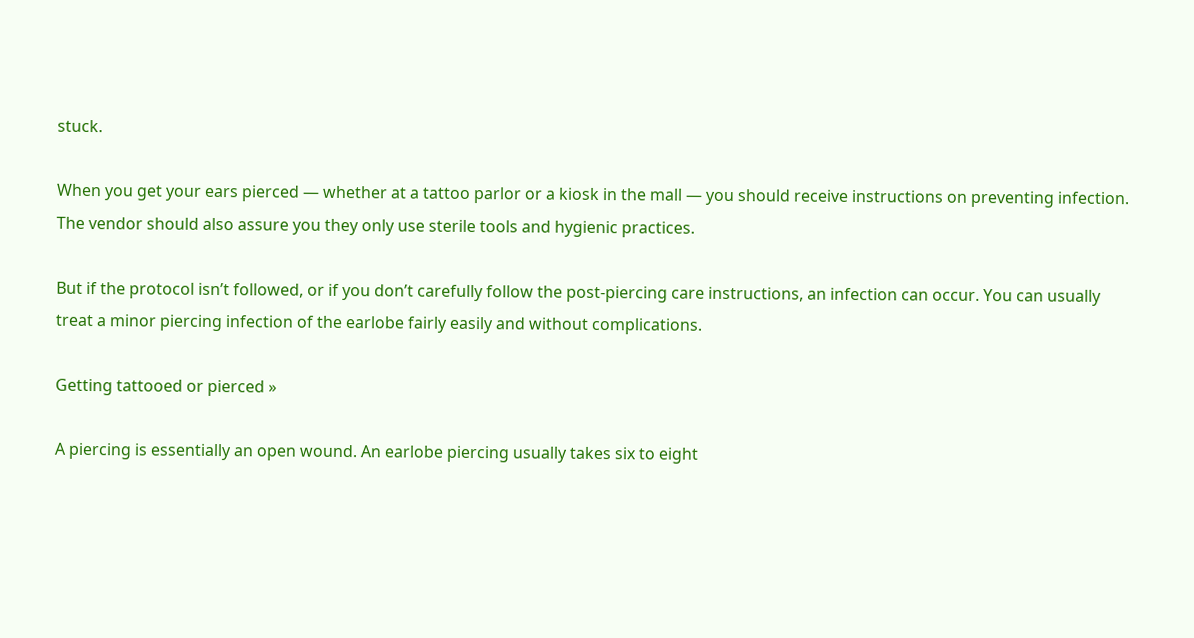stuck.

When you get your ears pierced — whether at a tattoo parlor or a kiosk in the mall — you should receive instructions on preventing infection. The vendor should also assure you they only use sterile tools and hygienic practices.

But if the protocol isn’t followed, or if you don’t carefully follow the post-piercing care instructions, an infection can occur. You can usually treat a minor piercing infection of the earlobe fairly easily and without complications.

Getting tattooed or pierced »

A piercing is essentially an open wound. An earlobe piercing usually takes six to eight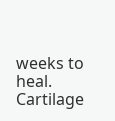weeks to heal. Cartilage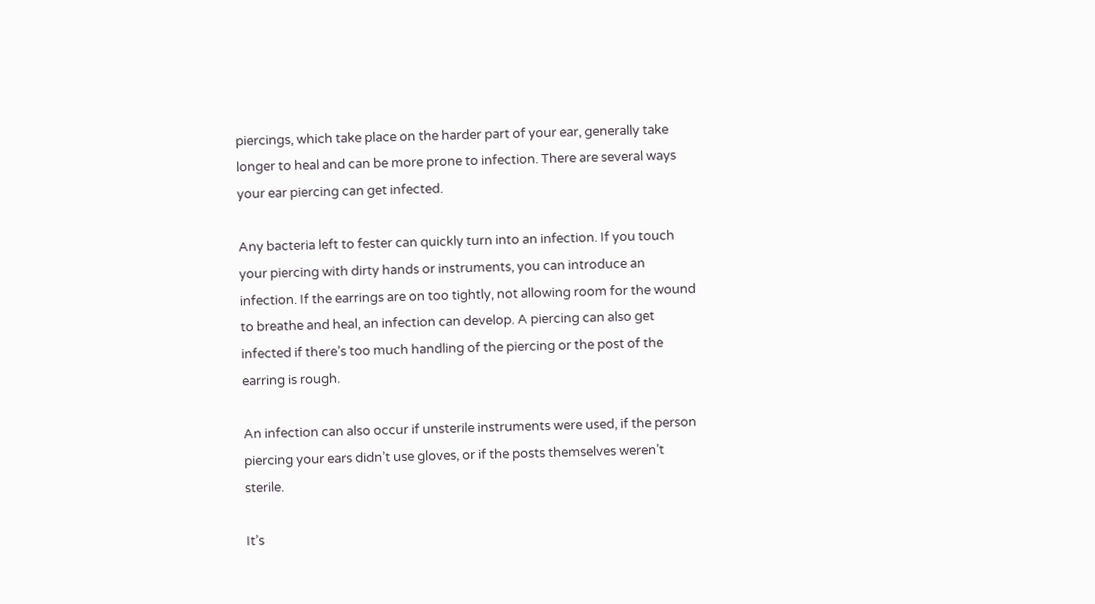piercings, which take place on the harder part of your ear, generally take longer to heal and can be more prone to infection. There are several ways your ear piercing can get infected.

Any bacteria left to fester can quickly turn into an infection. If you touch your piercing with dirty hands or instruments, you can introduce an infection. If the earrings are on too tightly, not allowing room for the wound to breathe and heal, an infection can develop. A piercing can also get infected if there’s too much handling of the piercing or the post of the earring is rough.

An infection can also occur if unsterile instruments were used, if the person piercing your ears didn’t use gloves, or if the posts themselves weren’t sterile.

It’s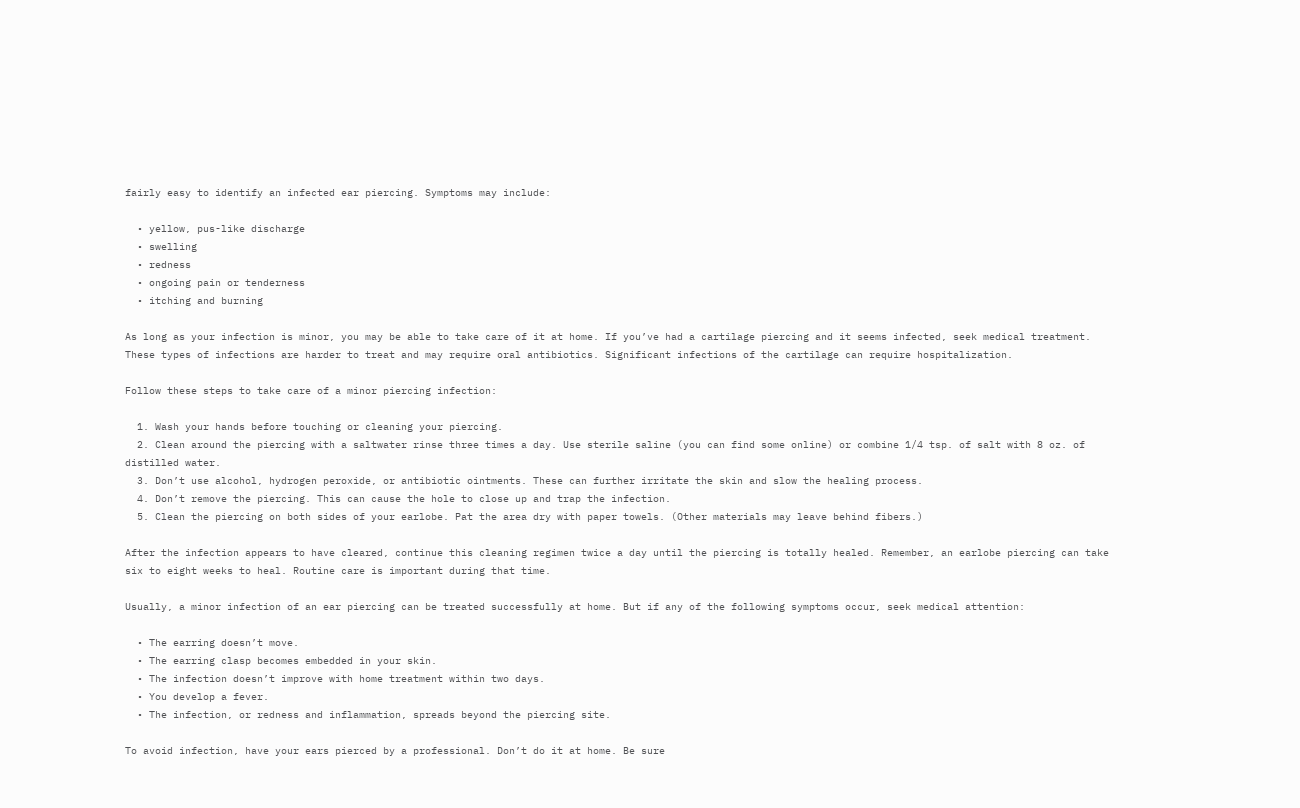fairly easy to identify an infected ear piercing. Symptoms may include:

  • yellow, pus-like discharge
  • swelling
  • redness
  • ongoing pain or tenderness
  • itching and burning

As long as your infection is minor, you may be able to take care of it at home. If you’ve had a cartilage piercing and it seems infected, seek medical treatment. These types of infections are harder to treat and may require oral antibiotics. Significant infections of the cartilage can require hospitalization.

Follow these steps to take care of a minor piercing infection:

  1. Wash your hands before touching or cleaning your piercing.
  2. Clean around the piercing with a saltwater rinse three times a day. Use sterile saline (you can find some online) or combine 1/4 tsp. of salt with 8 oz. of distilled water.
  3. Don’t use alcohol, hydrogen peroxide, or antibiotic ointments. These can further irritate the skin and slow the healing process.
  4. Don’t remove the piercing. This can cause the hole to close up and trap the infection.
  5. Clean the piercing on both sides of your earlobe. Pat the area dry with paper towels. (Other materials may leave behind fibers.)

After the infection appears to have cleared, continue this cleaning regimen twice a day until the piercing is totally healed. Remember, an earlobe piercing can take six to eight weeks to heal. Routine care is important during that time.

Usually, a minor infection of an ear piercing can be treated successfully at home. But if any of the following symptoms occur, seek medical attention:

  • The earring doesn’t move.
  • The earring clasp becomes embedded in your skin.
  • The infection doesn’t improve with home treatment within two days.
  • You develop a fever.
  • The infection, or redness and inflammation, spreads beyond the piercing site.

To avoid infection, have your ears pierced by a professional. Don’t do it at home. Be sure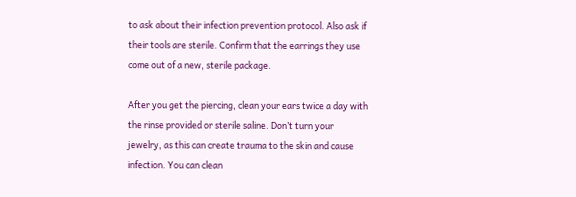to ask about their infection prevention protocol. Also ask if their tools are sterile. Confirm that the earrings they use come out of a new, sterile package.

After you get the piercing, clean your ears twice a day with the rinse provided or sterile saline. Don’t turn your jewelry, as this can create trauma to the skin and cause infection. You can clean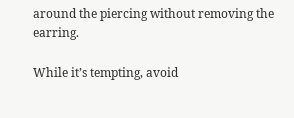around the piercing without removing the earring.

While it’s tempting, avoid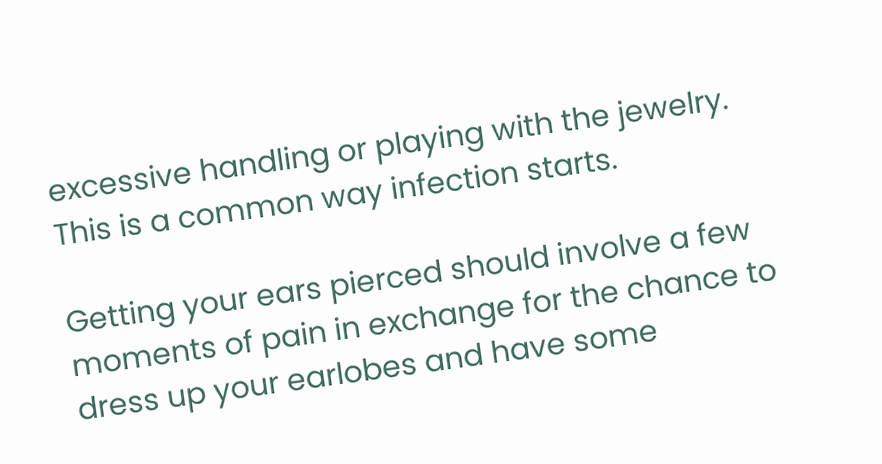excessive handling or playing with the jewelry. This is a common way infection starts.

Getting your ears pierced should involve a few moments of pain in exchange for the chance to dress up your earlobes and have some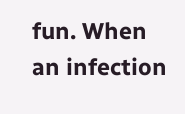fun. When an infection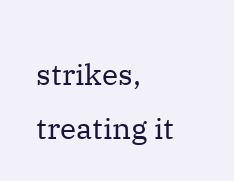strikes, treating it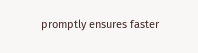promptly ensures faster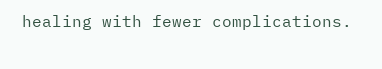healing with fewer complications.